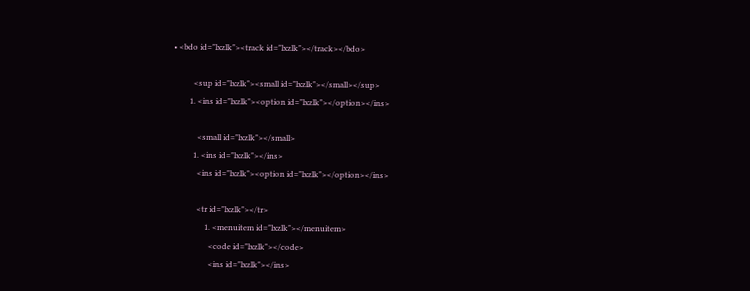• <bdo id="lxzlk"><track id="lxzlk"></track></bdo>

          <sup id="lxzlk"><small id="lxzlk"></small></sup>
        1. <ins id="lxzlk"><option id="lxzlk"></option></ins>

            <small id="lxzlk"></small>
          1. <ins id="lxzlk"></ins>
            <ins id="lxzlk"><option id="lxzlk"></option></ins>

            <tr id="lxzlk"></tr>
                1. <menuitem id="lxzlk"></menuitem>
                  <code id="lxzlk"></code>
                  <ins id="lxzlk"></ins>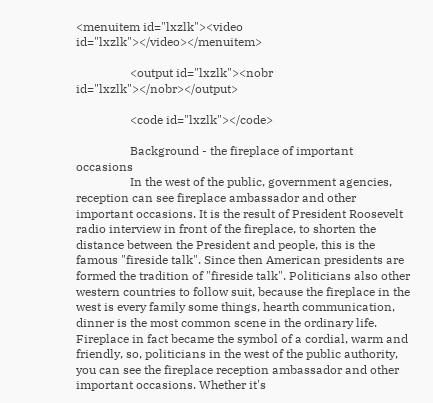<menuitem id="lxzlk"><video id="lxzlk"></video></menuitem>

                  <output id="lxzlk"><nobr id="lxzlk"></nobr></output>

                  <code id="lxzlk"></code>

                  Background - the fireplace of important occasions
                  In the west of the public, government agencies, reception can see fireplace ambassador and other important occasions. It is the result of President Roosevelt radio interview in front of the fireplace, to shorten the distance between the President and people, this is the famous "fireside talk". Since then American presidents are formed the tradition of "fireside talk". Politicians also other western countries to follow suit, because the fireplace in the west is every family some things, hearth communication, dinner is the most common scene in the ordinary life. Fireplace in fact became the symbol of a cordial, warm and friendly, so, politicians in the west of the public authority, you can see the fireplace reception ambassador and other important occasions. Whether it's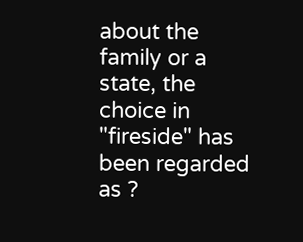about the family or a state, the choice in "fireside" has been regarded as ?